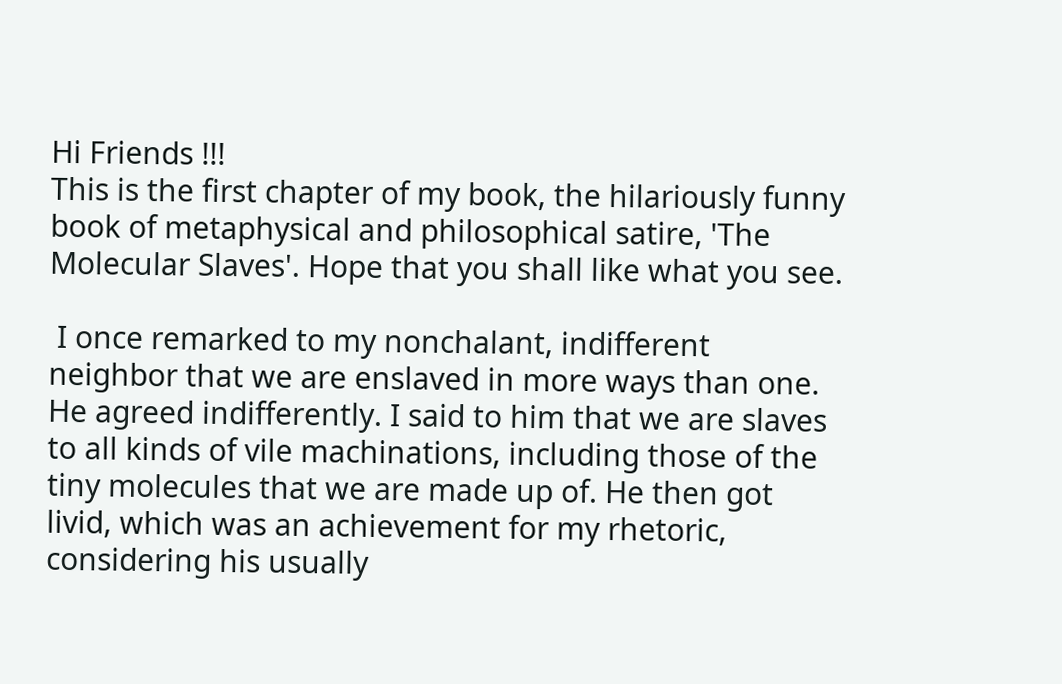Hi Friends !!!
This is the first chapter of my book, the hilariously funny book of metaphysical and philosophical satire, 'The Molecular Slaves'. Hope that you shall like what you see.

 I once remarked to my nonchalant, indifferent neighbor that we are enslaved in more ways than one. He agreed indifferently. I said to him that we are slaves to all kinds of vile machinations, including those of the tiny molecules that we are made up of. He then got livid, which was an achievement for my rhetoric, considering his usually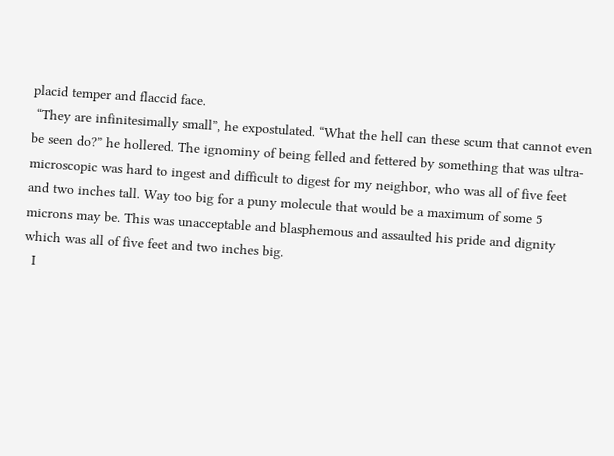placid temper and flaccid face.
 “They are infinitesimally small”, he expostulated. “What the hell can these scum that cannot even be seen do?” he hollered. The ignominy of being felled and fettered by something that was ultra-microscopic was hard to ingest and difficult to digest for my neighbor, who was all of five feet and two inches tall. Way too big for a puny molecule that would be a maximum of some 5 microns may be. This was unacceptable and blasphemous and assaulted his pride and dignity which was all of five feet and two inches big.
  I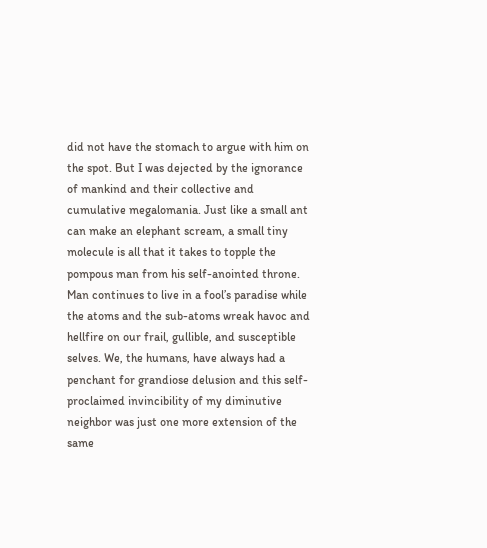did not have the stomach to argue with him on the spot. But I was dejected by the ignorance of mankind and their collective and cumulative megalomania. Just like a small ant can make an elephant scream, a small tiny molecule is all that it takes to topple the pompous man from his self-anointed throne.  Man continues to live in a fool’s paradise while the atoms and the sub-atoms wreak havoc and hellfire on our frail, gullible, and susceptible selves. We, the humans, have always had a penchant for grandiose delusion and this self-proclaimed invincibility of my diminutive neighbor was just one more extension of the same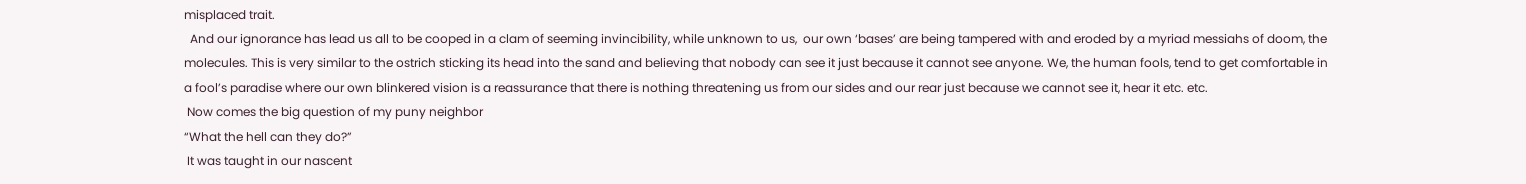misplaced trait.
  And our ignorance has lead us all to be cooped in a clam of seeming invincibility, while unknown to us,  our own ‘bases’ are being tampered with and eroded by a myriad messiahs of doom, the molecules. This is very similar to the ostrich sticking its head into the sand and believing that nobody can see it just because it cannot see anyone. We, the human fools, tend to get comfortable in a fool’s paradise where our own blinkered vision is a reassurance that there is nothing threatening us from our sides and our rear just because we cannot see it, hear it etc. etc.
 Now comes the big question of my puny neighbor
“What the hell can they do?”
 It was taught in our nascent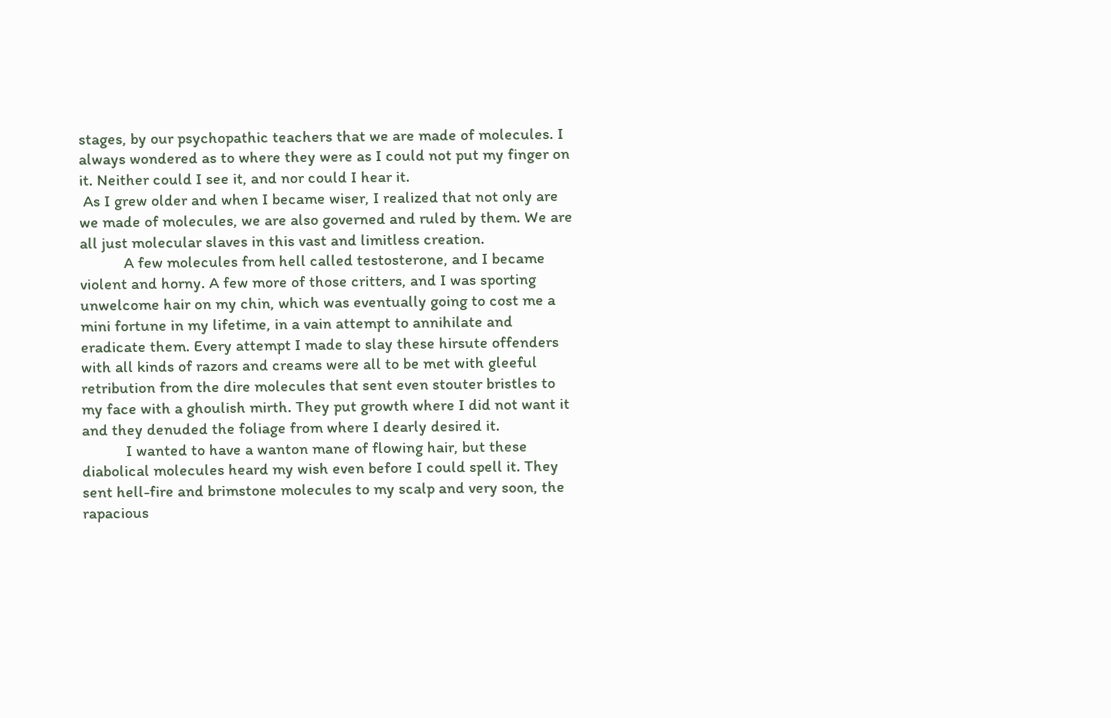stages, by our psychopathic teachers that we are made of molecules. I always wondered as to where they were as I could not put my finger on it. Neither could I see it, and nor could I hear it.
 As I grew older and when I became wiser, I realized that not only are we made of molecules, we are also governed and ruled by them. We are all just molecular slaves in this vast and limitless creation.
           A few molecules from hell called testosterone, and I became violent and horny. A few more of those critters, and I was sporting unwelcome hair on my chin, which was eventually going to cost me a mini fortune in my lifetime, in a vain attempt to annihilate and eradicate them. Every attempt I made to slay these hirsute offenders with all kinds of razors and creams were all to be met with gleeful retribution from the dire molecules that sent even stouter bristles to my face with a ghoulish mirth. They put growth where I did not want it and they denuded the foliage from where I dearly desired it.
           I wanted to have a wanton mane of flowing hair, but these diabolical molecules heard my wish even before I could spell it. They sent hell-fire and brimstone molecules to my scalp and very soon, the rapacious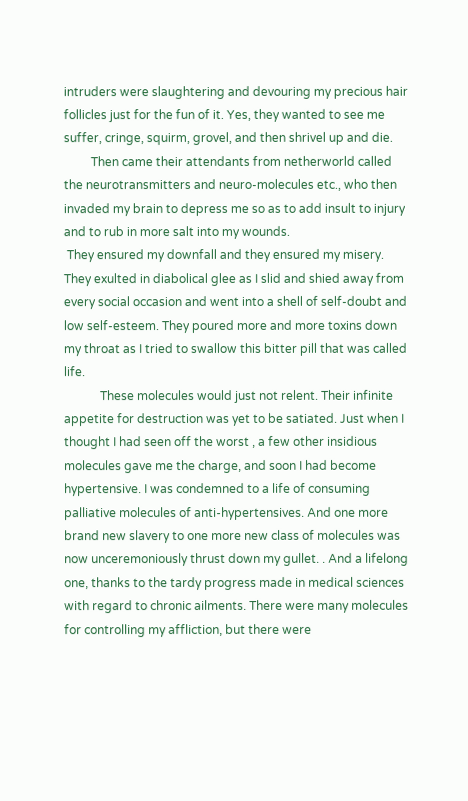intruders were slaughtering and devouring my precious hair follicles just for the fun of it. Yes, they wanted to see me suffer, cringe, squirm, grovel, and then shrivel up and die.
         Then came their attendants from netherworld called the neurotransmitters and neuro-molecules etc., who then invaded my brain to depress me so as to add insult to injury and to rub in more salt into my wounds.
 They ensured my downfall and they ensured my misery. They exulted in diabolical glee as I slid and shied away from every social occasion and went into a shell of self-doubt and low self-esteem. They poured more and more toxins down my throat as I tried to swallow this bitter pill that was called life.
            These molecules would just not relent. Their infinite appetite for destruction was yet to be satiated. Just when I thought I had seen off the worst , a few other insidious molecules gave me the charge, and soon I had become hypertensive. I was condemned to a life of consuming palliative molecules of anti-hypertensives. And one more brand new slavery to one more new class of molecules was now unceremoniously thrust down my gullet. . And a lifelong one, thanks to the tardy progress made in medical sciences with regard to chronic ailments. There were many molecules for controlling my affliction, but there were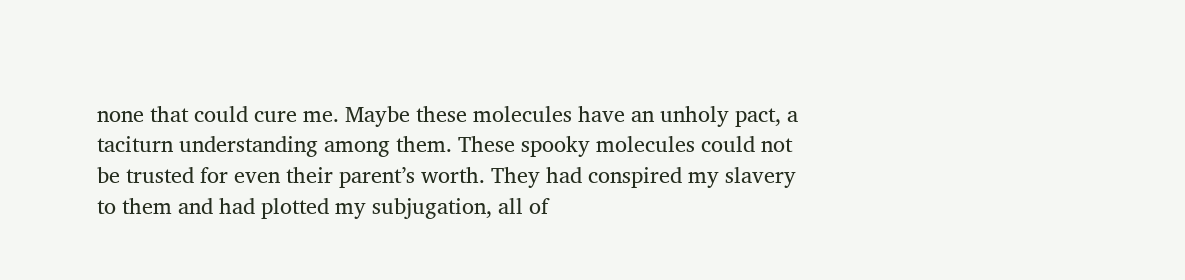none that could cure me. Maybe these molecules have an unholy pact, a taciturn understanding among them. These spooky molecules could not be trusted for even their parent’s worth. They had conspired my slavery to them and had plotted my subjugation, all of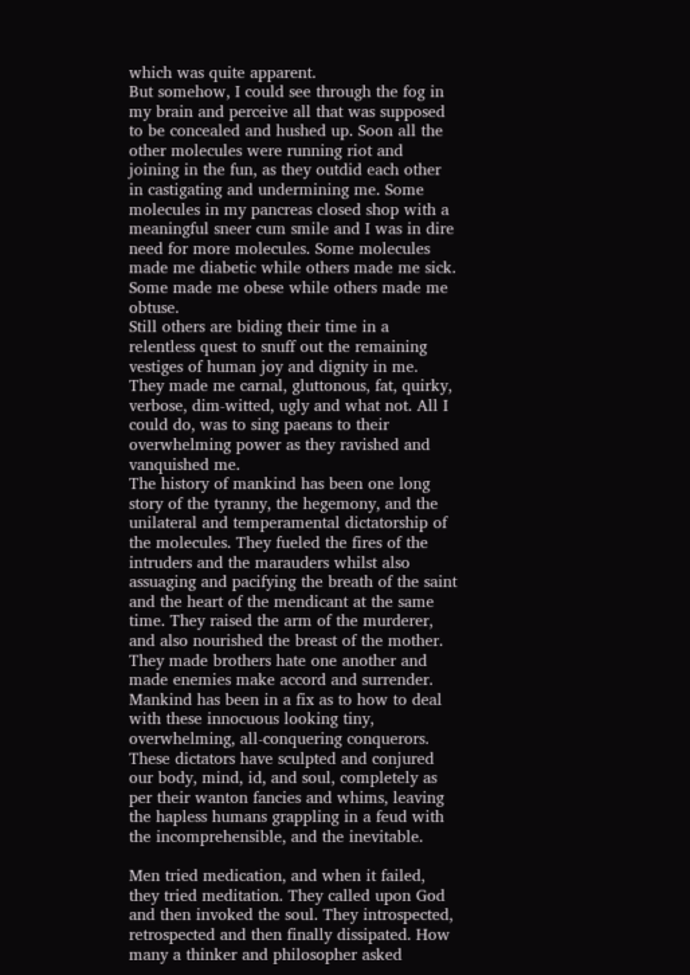which was quite apparent.
But somehow, I could see through the fog in my brain and perceive all that was supposed to be concealed and hushed up. Soon all the other molecules were running riot and joining in the fun, as they outdid each other in castigating and undermining me. Some molecules in my pancreas closed shop with a meaningful sneer cum smile and I was in dire need for more molecules. Some molecules made me diabetic while others made me sick. Some made me obese while others made me obtuse.
Still others are biding their time in a relentless quest to snuff out the remaining vestiges of human joy and dignity in me. They made me carnal, gluttonous, fat, quirky, verbose, dim-witted, ugly and what not. All I could do, was to sing paeans to their overwhelming power as they ravished and vanquished me.
The history of mankind has been one long story of the tyranny, the hegemony, and the unilateral and temperamental dictatorship of the molecules. They fueled the fires of the intruders and the marauders whilst also assuaging and pacifying the breath of the saint and the heart of the mendicant at the same time. They raised the arm of the murderer, and also nourished the breast of the mother. They made brothers hate one another and made enemies make accord and surrender. Mankind has been in a fix as to how to deal with these innocuous looking tiny, overwhelming, all-conquering conquerors. These dictators have sculpted and conjured our body, mind, id, and soul, completely as per their wanton fancies and whims, leaving the hapless humans grappling in a feud with the incomprehensible, and the inevitable.

Men tried medication, and when it failed, they tried meditation. They called upon God and then invoked the soul. They introspected, retrospected and then finally dissipated. How many a thinker and philosopher asked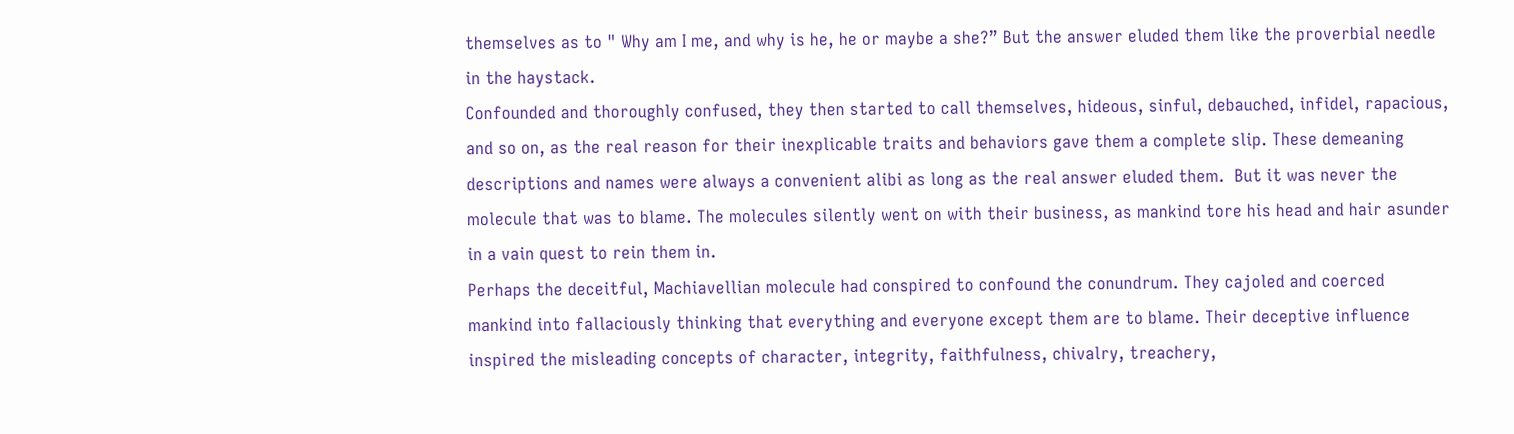themselves as to " Why am I me, and why is he, he or maybe a she?” But the answer eluded them like the proverbial needle in the haystack.
Confounded and thoroughly confused, they then started to call themselves, hideous, sinful, debauched, infidel, rapacious, and so on, as the real reason for their inexplicable traits and behaviors gave them a complete slip. These demeaning descriptions and names were always a convenient alibi as long as the real answer eluded them.  But it was never the molecule that was to blame. The molecules silently went on with their business, as mankind tore his head and hair asunder in a vain quest to rein them in.
Perhaps the deceitful, Machiavellian molecule had conspired to confound the conundrum. They cajoled and coerced mankind into fallaciously thinking that everything and everyone except them are to blame. Their deceptive influence inspired the misleading concepts of character, integrity, faithfulness, chivalry, treachery,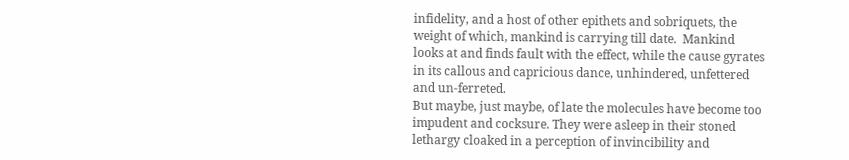infidelity, and a host of other epithets and sobriquets, the weight of which, mankind is carrying till date.  Mankind looks at and finds fault with the effect, while the cause gyrates in its callous and capricious dance, unhindered, unfettered and un-ferreted.
But maybe, just maybe, of late the molecules have become too impudent and cocksure. They were asleep in their stoned lethargy cloaked in a perception of invincibility and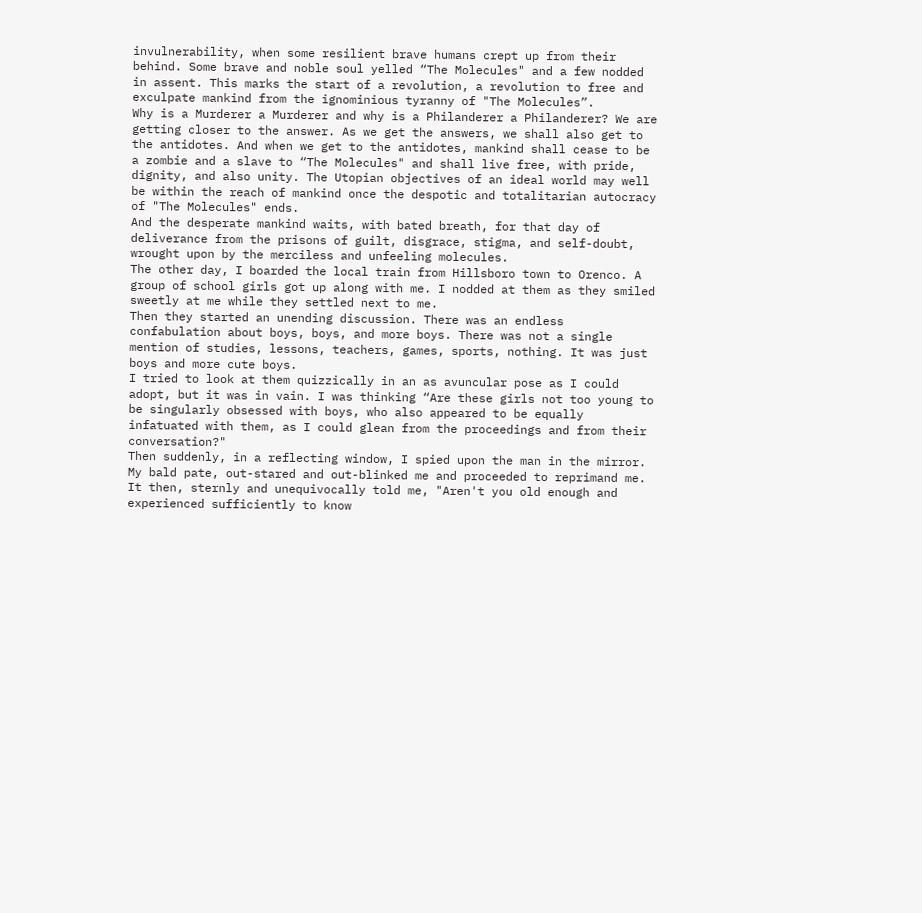invulnerability, when some resilient brave humans crept up from their behind. Some brave and noble soul yelled “The Molecules" and a few nodded in assent. This marks the start of a revolution, a revolution to free and exculpate mankind from the ignominious tyranny of "The Molecules”.
Why is a Murderer a Murderer and why is a Philanderer a Philanderer? We are getting closer to the answer. As we get the answers, we shall also get to the antidotes. And when we get to the antidotes, mankind shall cease to be a zombie and a slave to “The Molecules" and shall live free, with pride, dignity, and also unity. The Utopian objectives of an ideal world may well be within the reach of mankind once the despotic and totalitarian autocracy of "The Molecules" ends.
And the desperate mankind waits, with bated breath, for that day of deliverance from the prisons of guilt, disgrace, stigma, and self-doubt, wrought upon by the merciless and unfeeling molecules.
The other day, I boarded the local train from Hillsboro town to Orenco. A group of school girls got up along with me. I nodded at them as they smiled sweetly at me while they settled next to me.
Then they started an unending discussion. There was an endless confabulation about boys, boys, and more boys. There was not a single mention of studies, lessons, teachers, games, sports, nothing. It was just boys and more cute boys.
I tried to look at them quizzically in an as avuncular pose as I could adopt, but it was in vain. I was thinking “Are these girls not too young to be singularly obsessed with boys, who also appeared to be equally infatuated with them, as I could glean from the proceedings and from their conversation?"
Then suddenly, in a reflecting window, I spied upon the man in the mirror. My bald pate, out-stared and out-blinked me and proceeded to reprimand me. It then, sternly and unequivocally told me, "Aren't you old enough and experienced sufficiently to know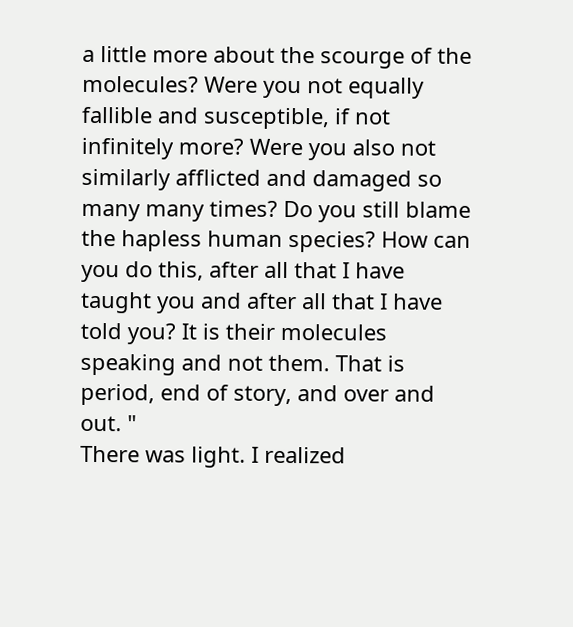a little more about the scourge of the molecules? Were you not equally fallible and susceptible, if not infinitely more? Were you also not similarly afflicted and damaged so many many times? Do you still blame the hapless human species? How can you do this, after all that I have taught you and after all that I have told you? It is their molecules speaking and not them. That is period, end of story, and over and out. "
There was light. I realized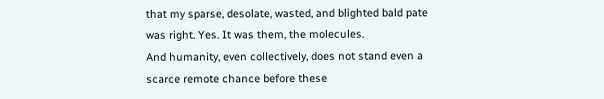that my sparse, desolate, wasted, and blighted bald pate was right. Yes. It was them, the molecules.
And humanity, even collectively, does not stand even a scarce remote chance before these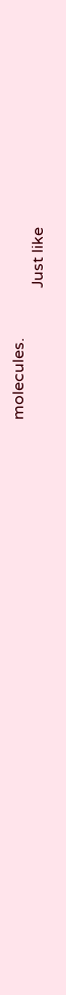molecules.
                                 Just like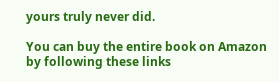yours truly never did.

You can buy the entire book on Amazon by following these links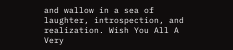and wallow in a sea of laughter, introspection, and realization. Wish You All A Very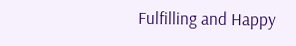Fulfilling and Happy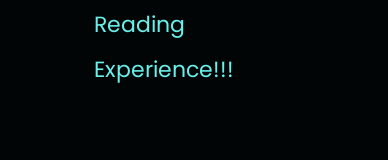Reading Experience!!!